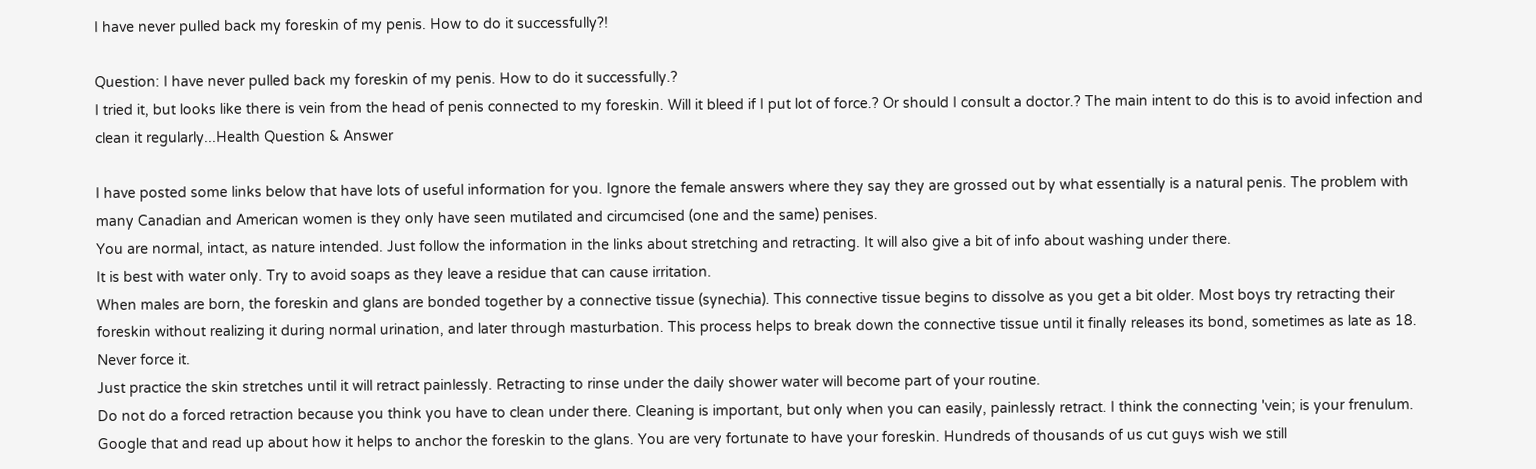I have never pulled back my foreskin of my penis. How to do it successfully?!

Question: I have never pulled back my foreskin of my penis. How to do it successfully.?
I tried it, but looks like there is vein from the head of penis connected to my foreskin. Will it bleed if I put lot of force.? Or should I consult a doctor.? The main intent to do this is to avoid infection and clean it regularly...Health Question & Answer

I have posted some links below that have lots of useful information for you. Ignore the female answers where they say they are grossed out by what essentially is a natural penis. The problem with many Canadian and American women is they only have seen mutilated and circumcised (one and the same) penises.
You are normal, intact, as nature intended. Just follow the information in the links about stretching and retracting. It will also give a bit of info about washing under there.
It is best with water only. Try to avoid soaps as they leave a residue that can cause irritation.
When males are born, the foreskin and glans are bonded together by a connective tissue (synechia). This connective tissue begins to dissolve as you get a bit older. Most boys try retracting their foreskin without realizing it during normal urination, and later through masturbation. This process helps to break down the connective tissue until it finally releases its bond, sometimes as late as 18. Never force it.
Just practice the skin stretches until it will retract painlessly. Retracting to rinse under the daily shower water will become part of your routine.
Do not do a forced retraction because you think you have to clean under there. Cleaning is important, but only when you can easily, painlessly retract. I think the connecting 'vein; is your frenulum. Google that and read up about how it helps to anchor the foreskin to the glans. You are very fortunate to have your foreskin. Hundreds of thousands of us cut guys wish we still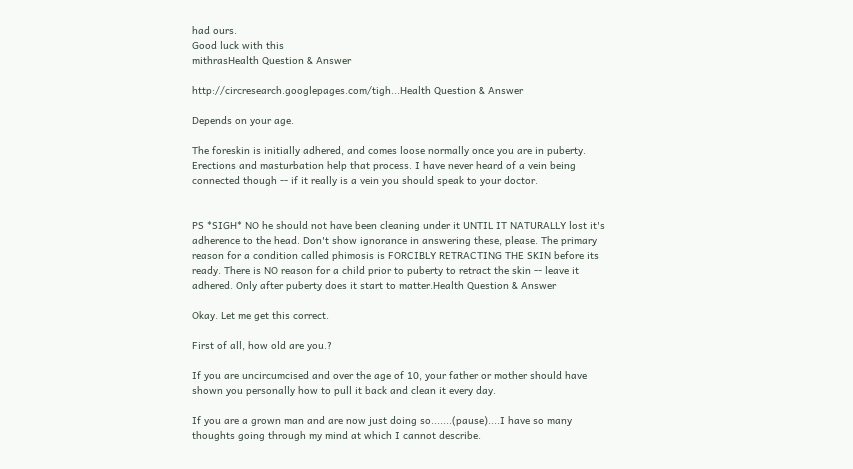had ours.
Good luck with this
mithrasHealth Question & Answer

http://circresearch.googlepages.com/tigh...Health Question & Answer

Depends on your age.

The foreskin is initially adhered, and comes loose normally once you are in puberty. Erections and masturbation help that process. I have never heard of a vein being connected though -- if it really is a vein you should speak to your doctor.


PS *SIGH* NO he should not have been cleaning under it UNTIL IT NATURALLY lost it's adherence to the head. Don't show ignorance in answering these, please. The primary reason for a condition called phimosis is FORCIBLY RETRACTING THE SKIN before its ready. There is NO reason for a child prior to puberty to retract the skin -- leave it adhered. Only after puberty does it start to matter.Health Question & Answer

Okay. Let me get this correct.

First of all, how old are you.?

If you are uncircumcised and over the age of 10, your father or mother should have shown you personally how to pull it back and clean it every day.

If you are a grown man and are now just doing so.......(pause)....I have so many thoughts going through my mind at which I cannot describe.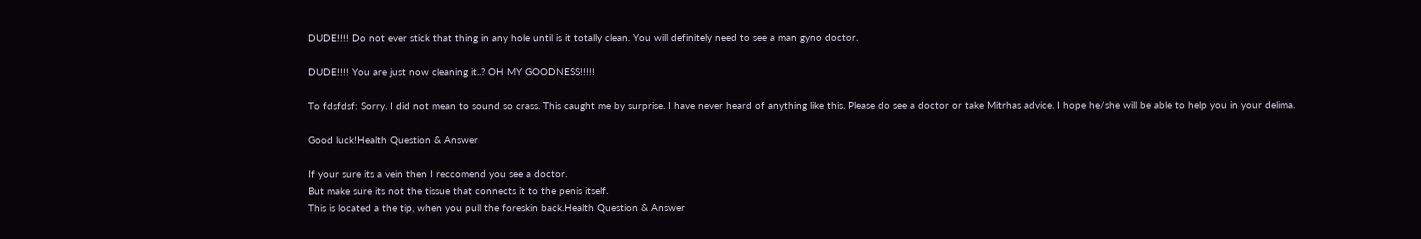DUDE!!!! Do not ever stick that thing in any hole until is it totally clean. You will definitely need to see a man gyno doctor.

DUDE!!!! You are just now cleaning it..? OH MY GOODNESS!!!!!

To fdsfdsf: Sorry. I did not mean to sound so crass. This caught me by surprise. I have never heard of anything like this. Please do see a doctor or take Mitrhas advice. I hope he/she will be able to help you in your delima.

Good luck!Health Question & Answer

If your sure its a vein then I reccomend you see a doctor.
But make sure its not the tissue that connects it to the penis itself.
This is located a the tip, when you pull the foreskin back.Health Question & Answer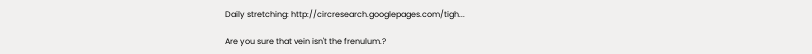Daily stretching: http://circresearch.googlepages.com/tigh...

Are you sure that vein isn't the frenulum.?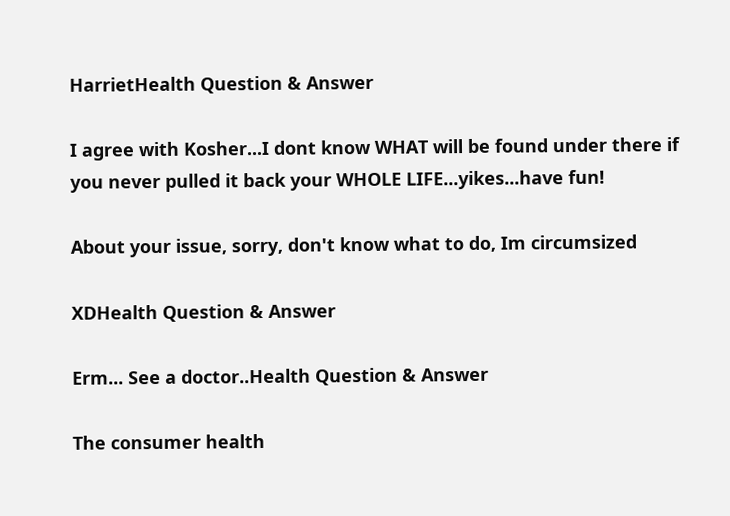HarrietHealth Question & Answer

I agree with Kosher...I dont know WHAT will be found under there if you never pulled it back your WHOLE LIFE...yikes...have fun!

About your issue, sorry, don't know what to do, Im circumsized

XDHealth Question & Answer

Erm... See a doctor..Health Question & Answer

The consumer health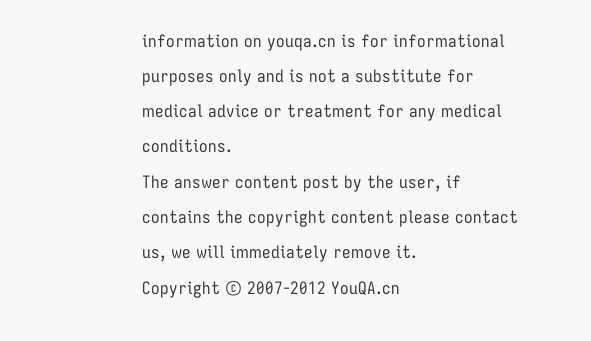information on youqa.cn is for informational purposes only and is not a substitute for medical advice or treatment for any medical conditions.
The answer content post by the user, if contains the copyright content please contact us, we will immediately remove it.
Copyright © 2007-2012 YouQA.cn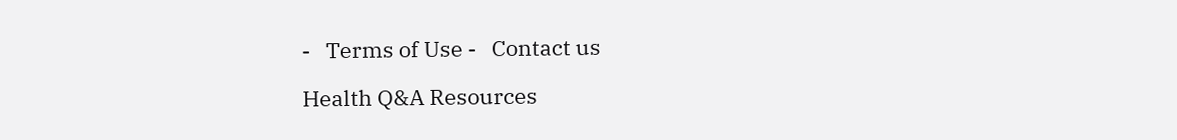-   Terms of Use -   Contact us

Health Q&A Resources